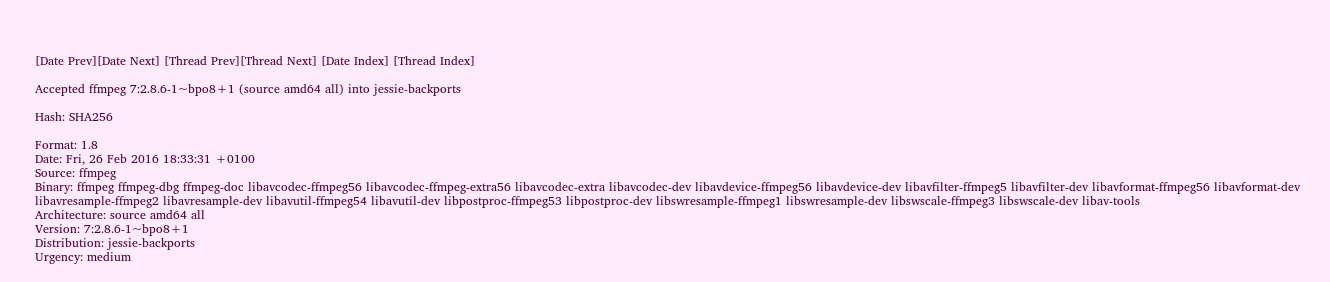[Date Prev][Date Next] [Thread Prev][Thread Next] [Date Index] [Thread Index]

Accepted ffmpeg 7:2.8.6-1~bpo8+1 (source amd64 all) into jessie-backports

Hash: SHA256

Format: 1.8
Date: Fri, 26 Feb 2016 18:33:31 +0100
Source: ffmpeg
Binary: ffmpeg ffmpeg-dbg ffmpeg-doc libavcodec-ffmpeg56 libavcodec-ffmpeg-extra56 libavcodec-extra libavcodec-dev libavdevice-ffmpeg56 libavdevice-dev libavfilter-ffmpeg5 libavfilter-dev libavformat-ffmpeg56 libavformat-dev libavresample-ffmpeg2 libavresample-dev libavutil-ffmpeg54 libavutil-dev libpostproc-ffmpeg53 libpostproc-dev libswresample-ffmpeg1 libswresample-dev libswscale-ffmpeg3 libswscale-dev libav-tools
Architecture: source amd64 all
Version: 7:2.8.6-1~bpo8+1
Distribution: jessie-backports
Urgency: medium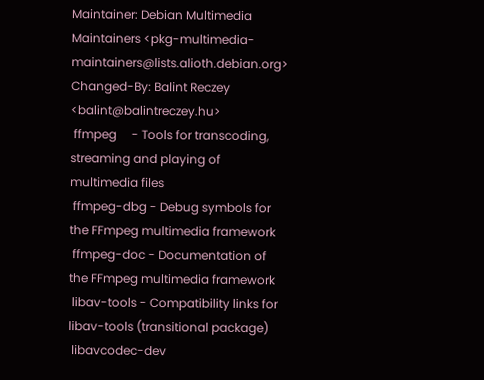Maintainer: Debian Multimedia Maintainers <pkg-multimedia-maintainers@lists.alioth.debian.org>
Changed-By: Balint Reczey <balint@balintreczey.hu>
 ffmpeg     - Tools for transcoding, streaming and playing of multimedia files
 ffmpeg-dbg - Debug symbols for the FFmpeg multimedia framework
 ffmpeg-doc - Documentation of the FFmpeg multimedia framework
 libav-tools - Compatibility links for libav-tools (transitional package)
 libavcodec-dev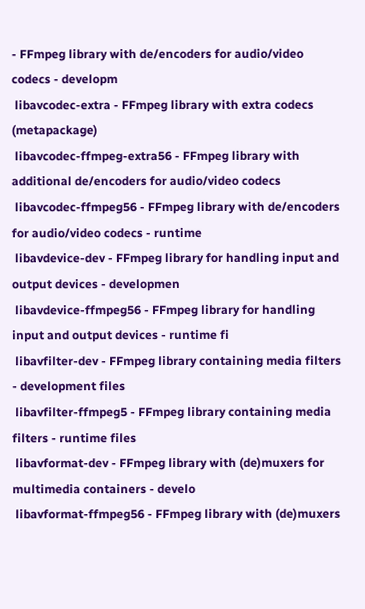- FFmpeg library with de/encoders for audio/video codecs - developm
 libavcodec-extra - FFmpeg library with extra codecs (metapackage)
 libavcodec-ffmpeg-extra56 - FFmpeg library with additional de/encoders for audio/video codecs
 libavcodec-ffmpeg56 - FFmpeg library with de/encoders for audio/video codecs - runtime
 libavdevice-dev - FFmpeg library for handling input and output devices - developmen
 libavdevice-ffmpeg56 - FFmpeg library for handling input and output devices - runtime fi
 libavfilter-dev - FFmpeg library containing media filters - development files
 libavfilter-ffmpeg5 - FFmpeg library containing media filters - runtime files
 libavformat-dev - FFmpeg library with (de)muxers for multimedia containers - develo
 libavformat-ffmpeg56 - FFmpeg library with (de)muxers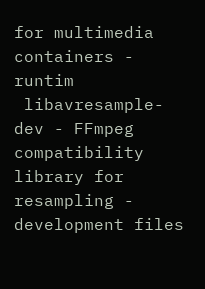for multimedia containers - runtim
 libavresample-dev - FFmpeg compatibility library for resampling - development files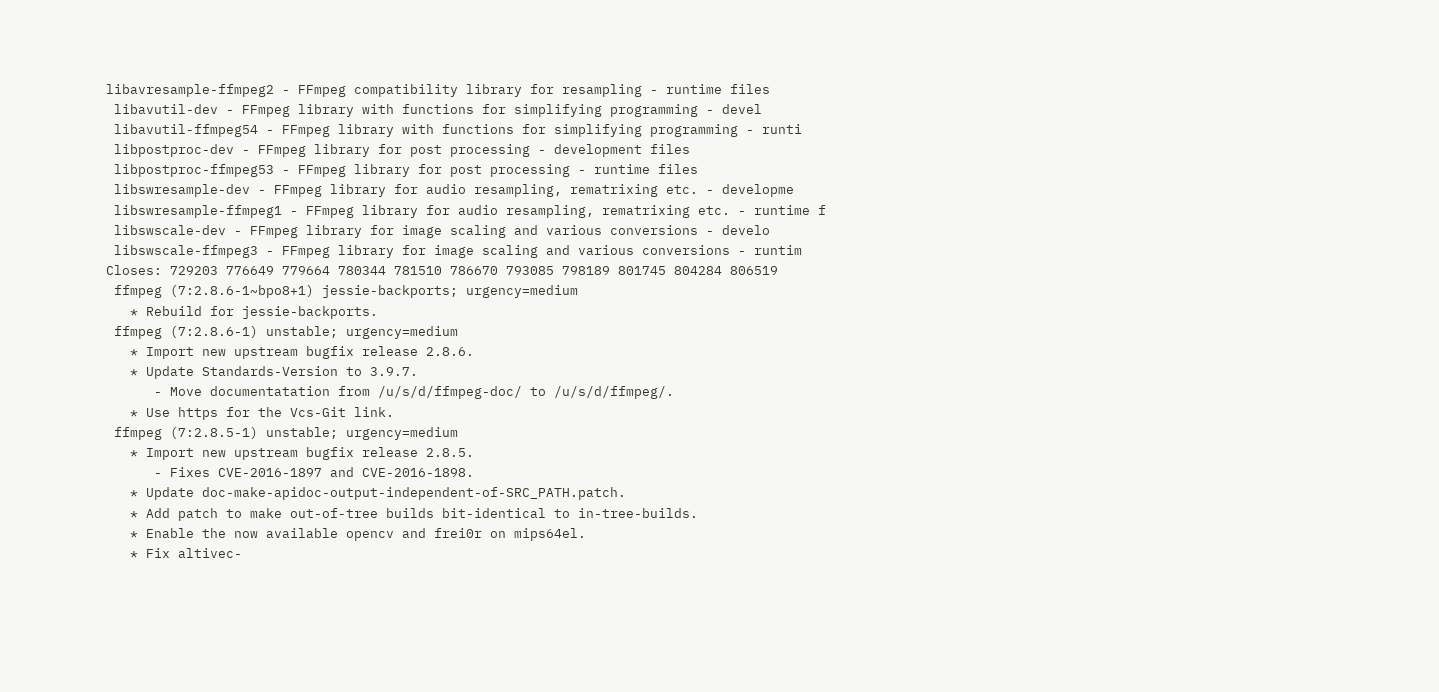libavresample-ffmpeg2 - FFmpeg compatibility library for resampling - runtime files
 libavutil-dev - FFmpeg library with functions for simplifying programming - devel
 libavutil-ffmpeg54 - FFmpeg library with functions for simplifying programming - runti
 libpostproc-dev - FFmpeg library for post processing - development files
 libpostproc-ffmpeg53 - FFmpeg library for post processing - runtime files
 libswresample-dev - FFmpeg library for audio resampling, rematrixing etc. - developme
 libswresample-ffmpeg1 - FFmpeg library for audio resampling, rematrixing etc. - runtime f
 libswscale-dev - FFmpeg library for image scaling and various conversions - develo
 libswscale-ffmpeg3 - FFmpeg library for image scaling and various conversions - runtim
Closes: 729203 776649 779664 780344 781510 786670 793085 798189 801745 804284 806519
 ffmpeg (7:2.8.6-1~bpo8+1) jessie-backports; urgency=medium
   * Rebuild for jessie-backports.
 ffmpeg (7:2.8.6-1) unstable; urgency=medium
   * Import new upstream bugfix release 2.8.6.
   * Update Standards-Version to 3.9.7.
      - Move documentatation from /u/s/d/ffmpeg-doc/ to /u/s/d/ffmpeg/.
   * Use https for the Vcs-Git link.
 ffmpeg (7:2.8.5-1) unstable; urgency=medium
   * Import new upstream bugfix release 2.8.5.
      - Fixes CVE-2016-1897 and CVE-2016-1898.
   * Update doc-make-apidoc-output-independent-of-SRC_PATH.patch.
   * Add patch to make out-of-tree builds bit-identical to in-tree-builds.
   * Enable the now available opencv and frei0r on mips64el.
   * Fix altivec-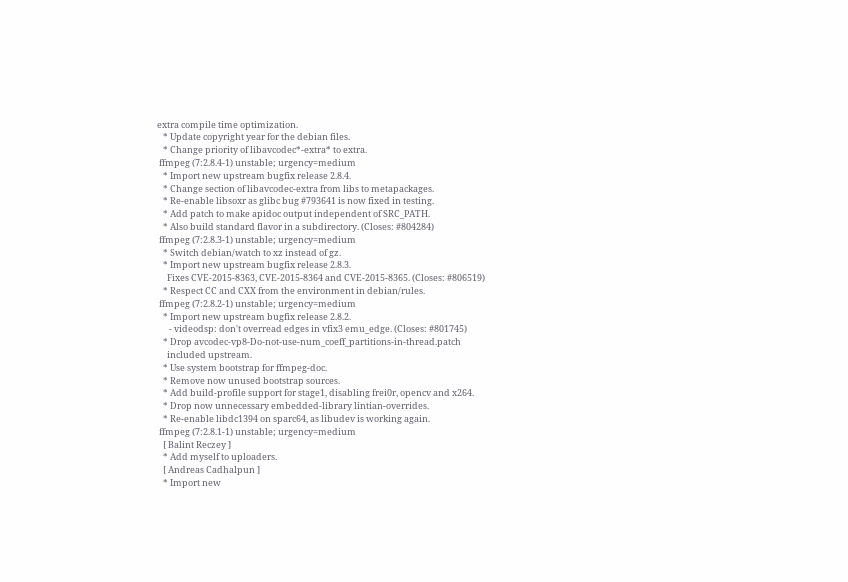extra compile time optimization.
   * Update copyright year for the debian files.
   * Change priority of libavcodec*-extra* to extra.
 ffmpeg (7:2.8.4-1) unstable; urgency=medium
   * Import new upstream bugfix release 2.8.4.
   * Change section of libavcodec-extra from libs to metapackages.
   * Re-enable libsoxr as glibc bug #793641 is now fixed in testing.
   * Add patch to make apidoc output independent of SRC_PATH.
   * Also build standard flavor in a subdirectory. (Closes: #804284)
 ffmpeg (7:2.8.3-1) unstable; urgency=medium
   * Switch debian/watch to xz instead of gz.
   * Import new upstream bugfix release 2.8.3.
     Fixes CVE-2015-8363, CVE-2015-8364 and CVE-2015-8365. (Closes: #806519)
   * Respect CC and CXX from the environment in debian/rules.
 ffmpeg (7:2.8.2-1) unstable; urgency=medium
   * Import new upstream bugfix release 2.8.2.
      - videodsp: don't overread edges in vfix3 emu_edge. (Closes: #801745)
   * Drop avcodec-vp8-Do-not-use-num_coeff_partitions-in-thread.patch
     included upstream.
   * Use system bootstrap for ffmpeg-doc.
   * Remove now unused bootstrap sources.
   * Add build-profile support for stage1, disabling frei0r, opencv and x264.
   * Drop now unnecessary embedded-library lintian-overrides.
   * Re-enable libdc1394 on sparc64, as libudev is working again.
 ffmpeg (7:2.8.1-1) unstable; urgency=medium
   [ Balint Reczey ]
   * Add myself to uploaders.
   [ Andreas Cadhalpun ]
   * Import new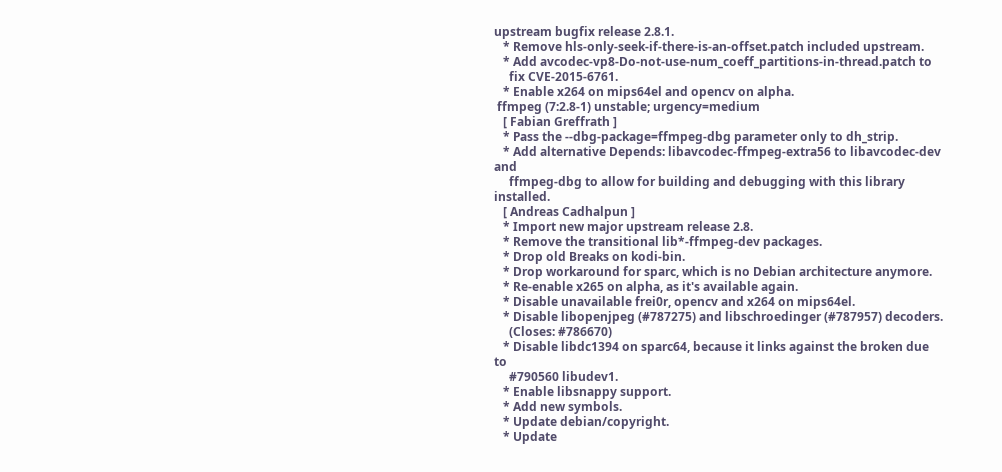upstream bugfix release 2.8.1.
   * Remove hls-only-seek-if-there-is-an-offset.patch included upstream.
   * Add avcodec-vp8-Do-not-use-num_coeff_partitions-in-thread.patch to
     fix CVE-2015-6761.
   * Enable x264 on mips64el and opencv on alpha.
 ffmpeg (7:2.8-1) unstable; urgency=medium
   [ Fabian Greffrath ]
   * Pass the --dbg-package=ffmpeg-dbg parameter only to dh_strip.
   * Add alternative Depends: libavcodec-ffmpeg-extra56 to libavcodec-dev and
     ffmpeg-dbg to allow for building and debugging with this library installed.
   [ Andreas Cadhalpun ]
   * Import new major upstream release 2.8.
   * Remove the transitional lib*-ffmpeg-dev packages.
   * Drop old Breaks on kodi-bin.
   * Drop workaround for sparc, which is no Debian architecture anymore.
   * Re-enable x265 on alpha, as it's available again.
   * Disable unavailable frei0r, opencv and x264 on mips64el.
   * Disable libopenjpeg (#787275) and libschroedinger (#787957) decoders.
     (Closes: #786670)
   * Disable libdc1394 on sparc64, because it links against the broken due to
     #790560 libudev1.
   * Enable libsnappy support.
   * Add new symbols.
   * Update debian/copyright.
   * Update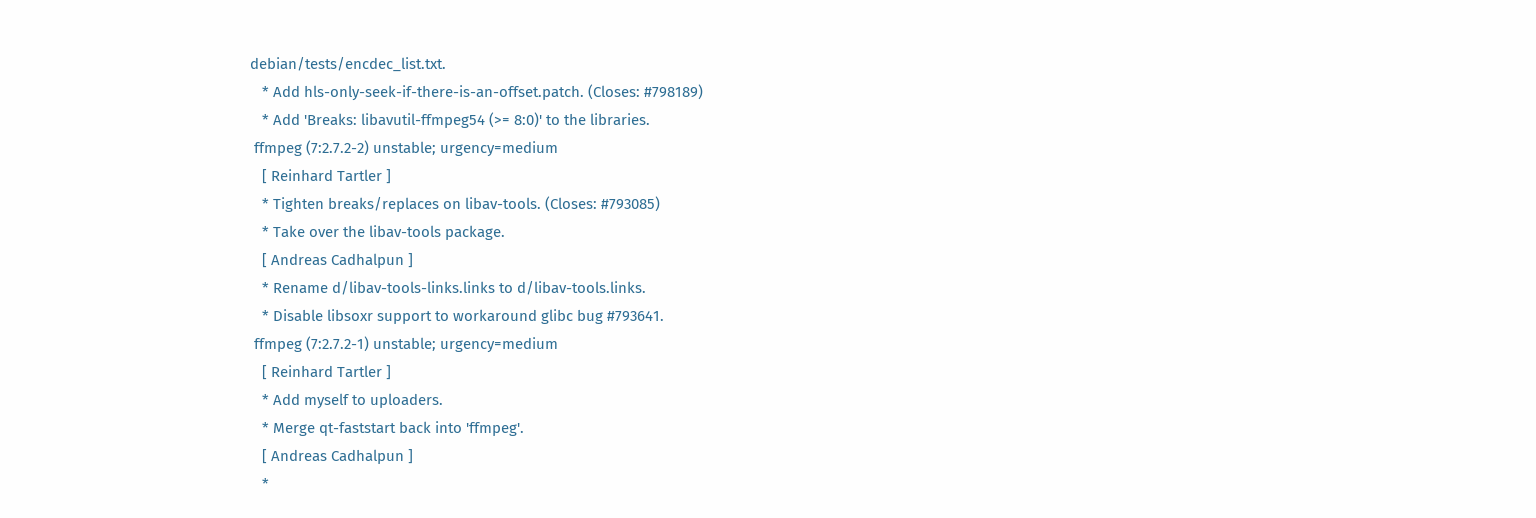debian/tests/encdec_list.txt.
   * Add hls-only-seek-if-there-is-an-offset.patch. (Closes: #798189)
   * Add 'Breaks: libavutil-ffmpeg54 (>= 8:0)' to the libraries.
 ffmpeg (7:2.7.2-2) unstable; urgency=medium
   [ Reinhard Tartler ]
   * Tighten breaks/replaces on libav-tools. (Closes: #793085)
   * Take over the libav-tools package.
   [ Andreas Cadhalpun ]
   * Rename d/libav-tools-links.links to d/libav-tools.links.
   * Disable libsoxr support to workaround glibc bug #793641.
 ffmpeg (7:2.7.2-1) unstable; urgency=medium
   [ Reinhard Tartler ]
   * Add myself to uploaders.
   * Merge qt-faststart back into 'ffmpeg'.
   [ Andreas Cadhalpun ]
   *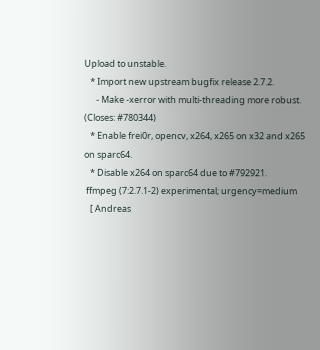Upload to unstable.
   * Import new upstream bugfix release 2.7.2.
      - Make -xerror with multi-threading more robust. (Closes: #780344)
   * Enable frei0r, opencv, x264, x265 on x32 and x265 on sparc64.
   * Disable x264 on sparc64 due to #792921.
 ffmpeg (7:2.7.1-2) experimental; urgency=medium
   [ Andreas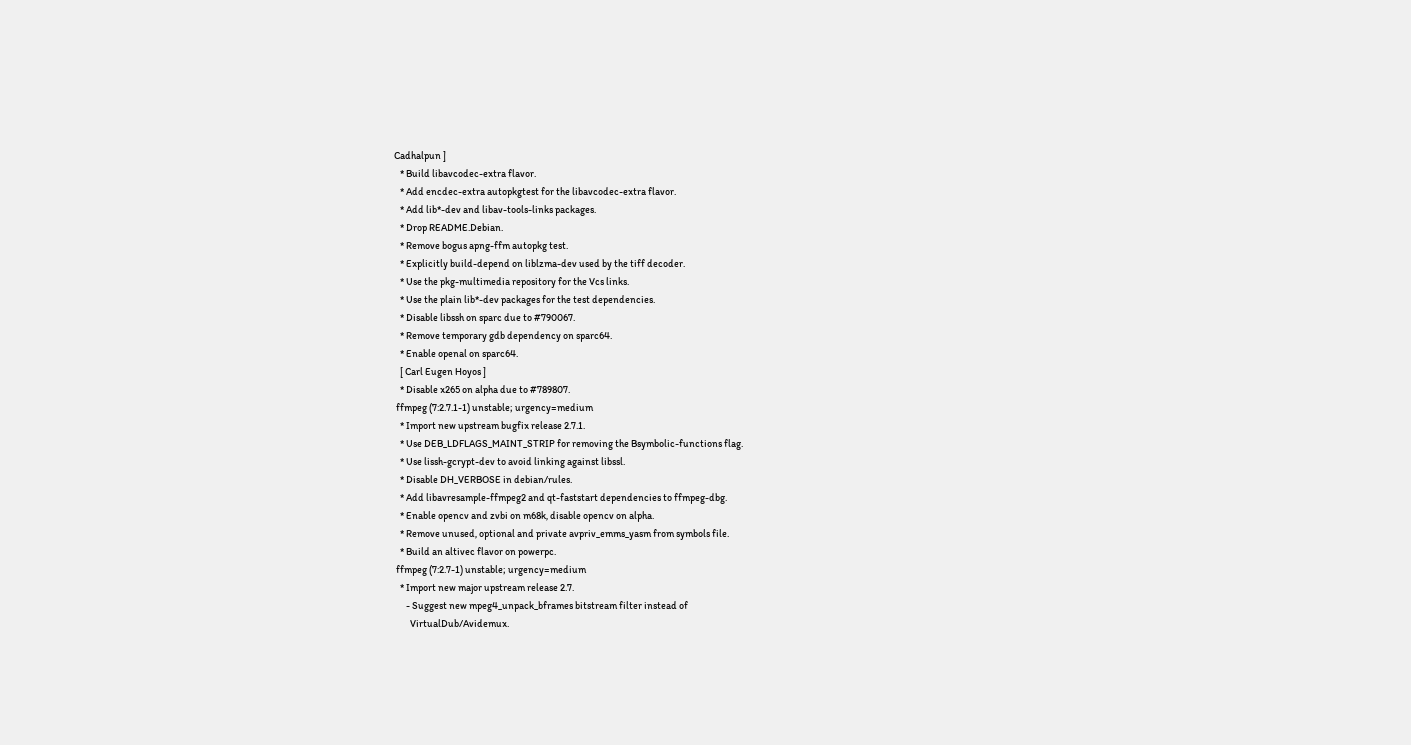Cadhalpun ]
   * Build libavcodec-extra flavor.
   * Add encdec-extra autopkgtest for the libavcodec-extra flavor.
   * Add lib*-dev and libav-tools-links packages.
   * Drop README.Debian.
   * Remove bogus apng-ffm autopkg test.
   * Explicitly build-depend on liblzma-dev used by the tiff decoder.
   * Use the pkg-multimedia repository for the Vcs links.
   * Use the plain lib*-dev packages for the test dependencies.
   * Disable libssh on sparc due to #790067.
   * Remove temporary gdb dependency on sparc64.
   * Enable openal on sparc64.
   [ Carl Eugen Hoyos ]
   * Disable x265 on alpha due to #789807.
 ffmpeg (7:2.7.1-1) unstable; urgency=medium
   * Import new upstream bugfix release 2.7.1.
   * Use DEB_LDFLAGS_MAINT_STRIP for removing the Bsymbolic-functions flag.
   * Use lissh-gcrypt-dev to avoid linking against libssl.
   * Disable DH_VERBOSE in debian/rules.
   * Add libavresample-ffmpeg2 and qt-faststart dependencies to ffmpeg-dbg.
   * Enable opencv and zvbi on m68k, disable opencv on alpha.
   * Remove unused, optional and private avpriv_emms_yasm from symbols file.
   * Build an altivec flavor on powerpc.
 ffmpeg (7:2.7-1) unstable; urgency=medium
   * Import new major upstream release 2.7.
      - Suggest new mpeg4_unpack_bframes bitstream filter instead of
        VirtualDub/Avidemux.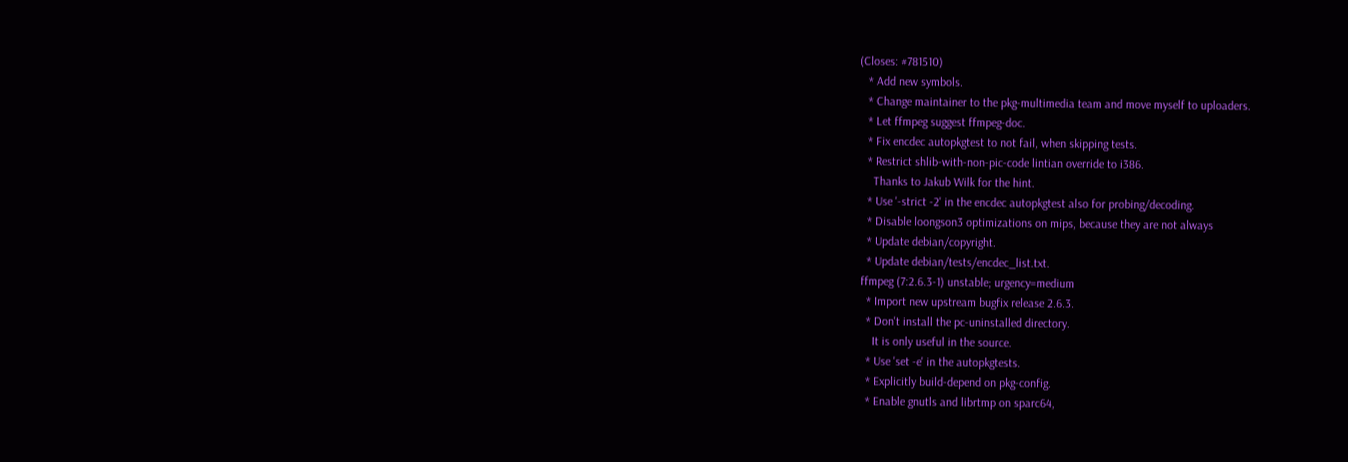(Closes: #781510)
   * Add new symbols.
   * Change maintainer to the pkg-multimedia team and move myself to uploaders.
   * Let ffmpeg suggest ffmpeg-doc.
   * Fix encdec autopkgtest to not fail, when skipping tests.
   * Restrict shlib-with-non-pic-code lintian override to i386.
     Thanks to Jakub Wilk for the hint.
   * Use '-strict -2' in the encdec autopkgtest also for probing/decoding.
   * Disable loongson3 optimizations on mips, because they are not always
   * Update debian/copyright.
   * Update debian/tests/encdec_list.txt.
 ffmpeg (7:2.6.3-1) unstable; urgency=medium
   * Import new upstream bugfix release 2.6.3.
   * Don't install the pc-uninstalled directory.
     It is only useful in the source.
   * Use 'set -e' in the autopkgtests.
   * Explicitly build-depend on pkg-config.
   * Enable gnutls and librtmp on sparc64,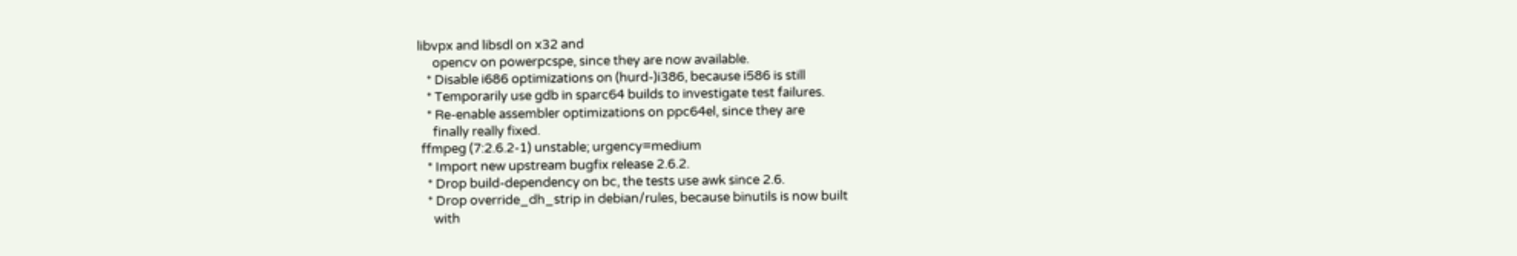libvpx and libsdl on x32 and
     opencv on powerpcspe, since they are now available.
   * Disable i686 optimizations on (hurd-)i386, because i586 is still
   * Temporarily use gdb in sparc64 builds to investigate test failures.
   * Re-enable assembler optimizations on ppc64el, since they are
     finally really fixed.
 ffmpeg (7:2.6.2-1) unstable; urgency=medium
   * Import new upstream bugfix release 2.6.2.
   * Drop build-dependency on bc, the tests use awk since 2.6.
   * Drop override_dh_strip in debian/rules, because binutils is now built
     with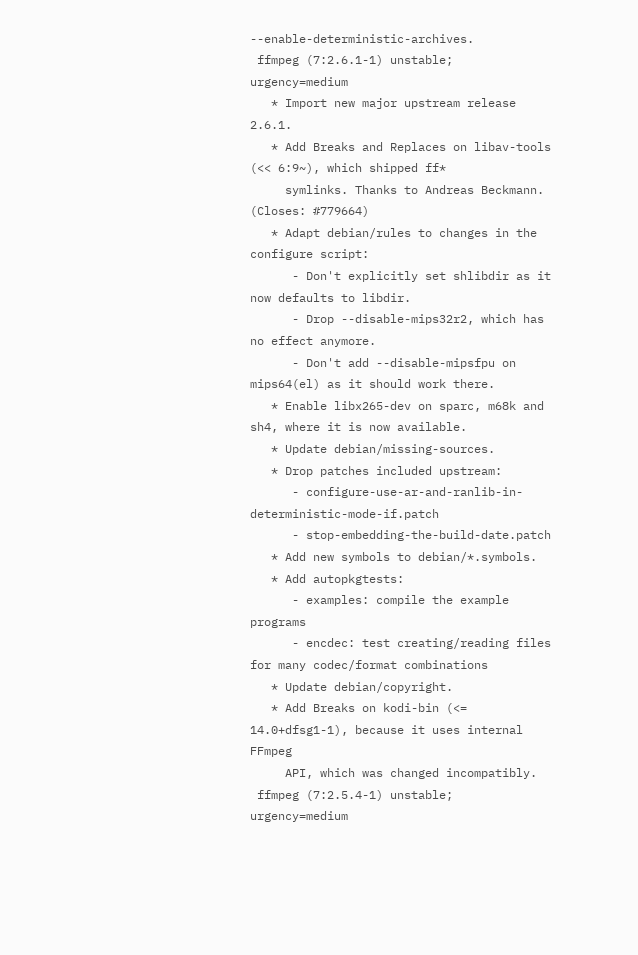--enable-deterministic-archives.
 ffmpeg (7:2.6.1-1) unstable; urgency=medium
   * Import new major upstream release 2.6.1.
   * Add Breaks and Replaces on libav-tools (<< 6:9~), which shipped ff*
     symlinks. Thanks to Andreas Beckmann. (Closes: #779664)
   * Adapt debian/rules to changes in the configure script:
      - Don't explicitly set shlibdir as it now defaults to libdir.
      - Drop --disable-mips32r2, which has no effect anymore.
      - Don't add --disable-mipsfpu on mips64(el) as it should work there.
   * Enable libx265-dev on sparc, m68k and sh4, where it is now available.
   * Update debian/missing-sources.
   * Drop patches included upstream:
      - configure-use-ar-and-ranlib-in-deterministic-mode-if.patch
      - stop-embedding-the-build-date.patch
   * Add new symbols to debian/*.symbols.
   * Add autopkgtests:
      - examples: compile the example programs
      - encdec: test creating/reading files for many codec/format combinations
   * Update debian/copyright.
   * Add Breaks on kodi-bin (<= 14.0+dfsg1-1), because it uses internal FFmpeg
     API, which was changed incompatibly.
 ffmpeg (7:2.5.4-1) unstable; urgency=medium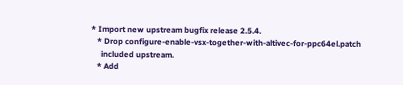* Import new upstream bugfix release 2.5.4.
   * Drop configure-enable-vsx-together-with-altivec-for-ppc64el.patch
     included upstream.
   * Add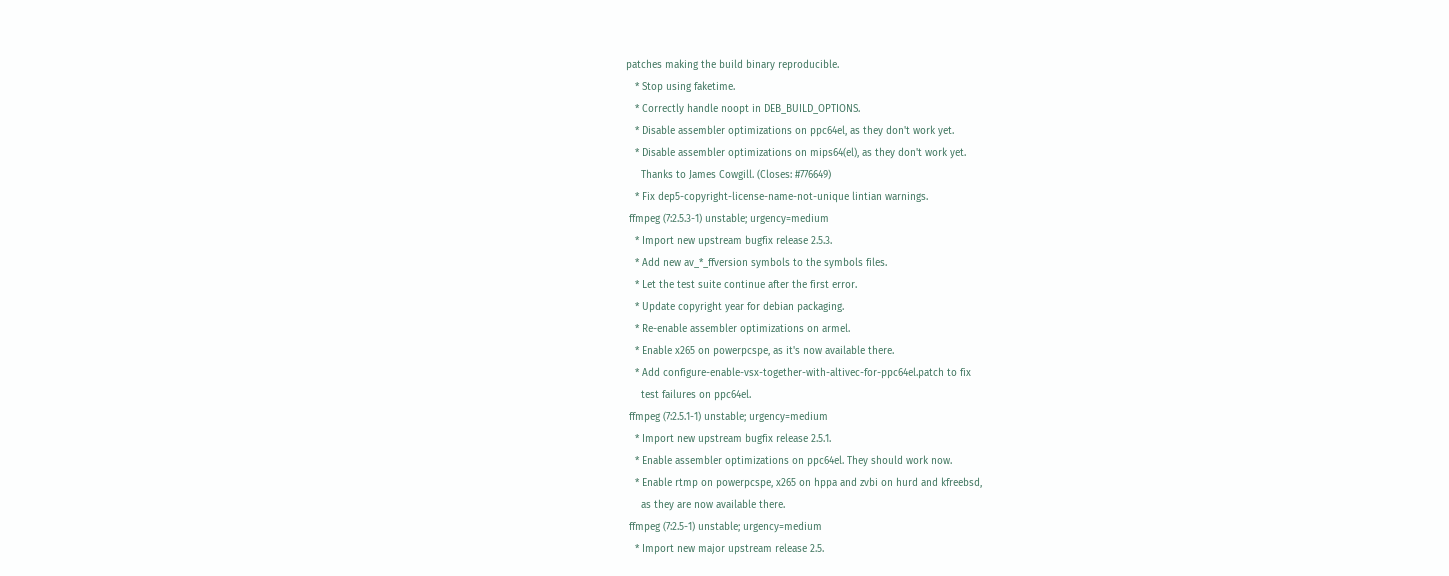patches making the build binary reproducible.
   * Stop using faketime.
   * Correctly handle noopt in DEB_BUILD_OPTIONS.
   * Disable assembler optimizations on ppc64el, as they don't work yet.
   * Disable assembler optimizations on mips64(el), as they don't work yet.
     Thanks to James Cowgill. (Closes: #776649)
   * Fix dep5-copyright-license-name-not-unique lintian warnings.
 ffmpeg (7:2.5.3-1) unstable; urgency=medium
   * Import new upstream bugfix release 2.5.3.
   * Add new av_*_ffversion symbols to the symbols files.
   * Let the test suite continue after the first error.
   * Update copyright year for debian packaging.
   * Re-enable assembler optimizations on armel.
   * Enable x265 on powerpcspe, as it's now available there.
   * Add configure-enable-vsx-together-with-altivec-for-ppc64el.patch to fix
     test failures on ppc64el.
 ffmpeg (7:2.5.1-1) unstable; urgency=medium
   * Import new upstream bugfix release 2.5.1.
   * Enable assembler optimizations on ppc64el. They should work now.
   * Enable rtmp on powerpcspe, x265 on hppa and zvbi on hurd and kfreebsd,
     as they are now available there.
 ffmpeg (7:2.5-1) unstable; urgency=medium
   * Import new major upstream release 2.5.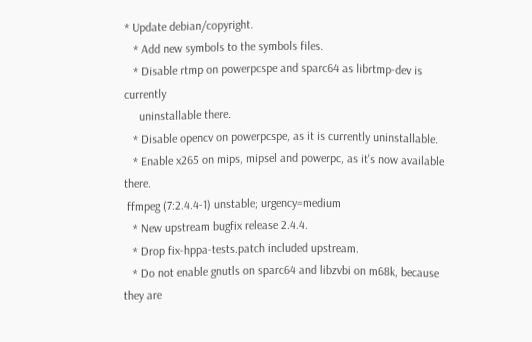* Update debian/copyright.
   * Add new symbols to the symbols files.
   * Disable rtmp on powerpcspe and sparc64 as librtmp-dev is currently
     uninstallable there.
   * Disable opencv on powerpcspe, as it is currently uninstallable.
   * Enable x265 on mips, mipsel and powerpc, as it's now available there.
 ffmpeg (7:2.4.4-1) unstable; urgency=medium
   * New upstream bugfix release 2.4.4.
   * Drop fix-hppa-tests.patch included upstream.
   * Do not enable gnutls on sparc64 and libzvbi on m68k, because they are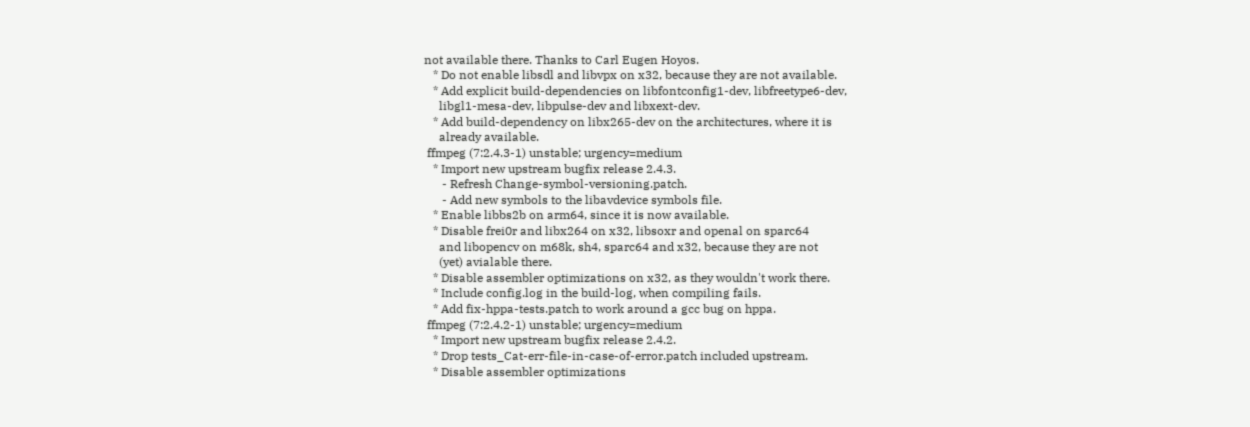not available there. Thanks to Carl Eugen Hoyos.
   * Do not enable libsdl and libvpx on x32, because they are not available.
   * Add explicit build-dependencies on libfontconfig1-dev, libfreetype6-dev,
     libgl1-mesa-dev, libpulse-dev and libxext-dev.
   * Add build-dependency on libx265-dev on the architectures, where it is
     already available.
 ffmpeg (7:2.4.3-1) unstable; urgency=medium
   * Import new upstream bugfix release 2.4.3.
      - Refresh Change-symbol-versioning.patch.
      - Add new symbols to the libavdevice symbols file.
   * Enable libbs2b on arm64, since it is now available.
   * Disable frei0r and libx264 on x32, libsoxr and openal on sparc64
     and libopencv on m68k, sh4, sparc64 and x32, because they are not
     (yet) avialable there.
   * Disable assembler optimizations on x32, as they wouldn't work there.
   * Include config.log in the build-log, when compiling fails.
   * Add fix-hppa-tests.patch to work around a gcc bug on hppa.
 ffmpeg (7:2.4.2-1) unstable; urgency=medium
   * Import new upstream bugfix release 2.4.2.
   * Drop tests_Cat-err-file-in-case-of-error.patch included upstream.
   * Disable assembler optimizations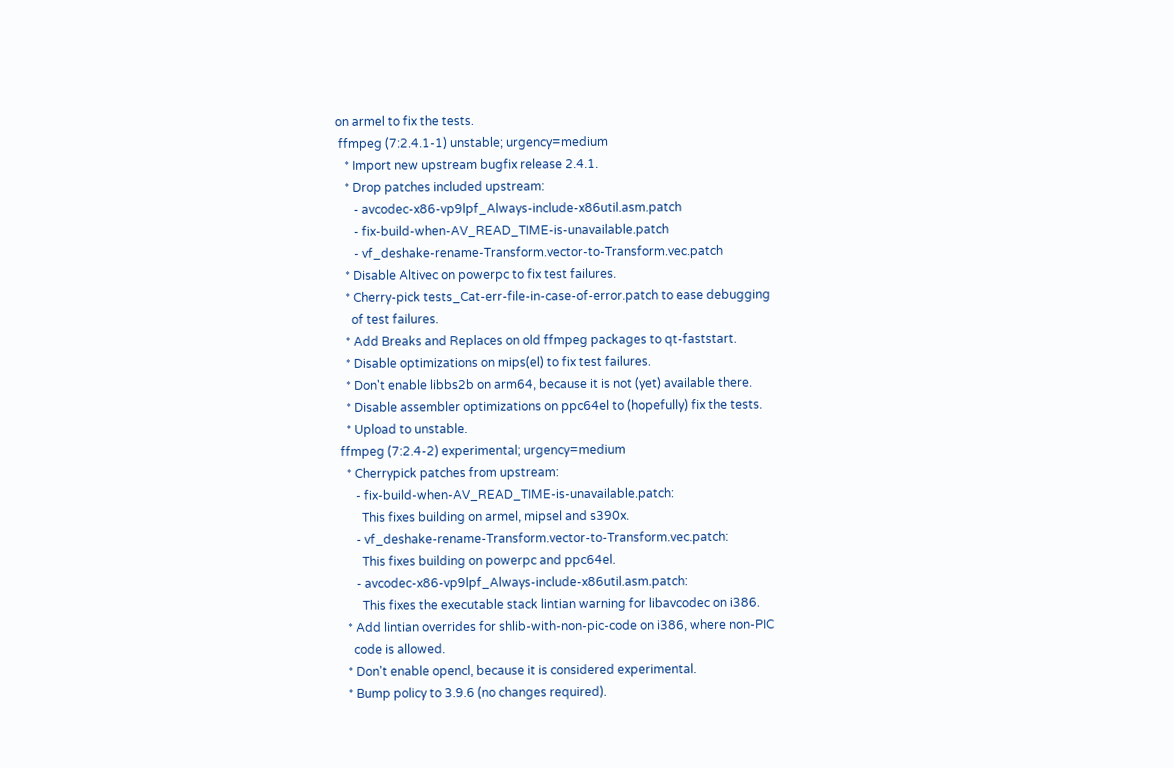on armel to fix the tests.
 ffmpeg (7:2.4.1-1) unstable; urgency=medium
   * Import new upstream bugfix release 2.4.1.
   * Drop patches included upstream:
      - avcodec-x86-vp9lpf_Always-include-x86util.asm.patch
      - fix-build-when-AV_READ_TIME-is-unavailable.patch
      - vf_deshake-rename-Transform.vector-to-Transform.vec.patch
   * Disable Altivec on powerpc to fix test failures.
   * Cherry-pick tests_Cat-err-file-in-case-of-error.patch to ease debugging
     of test failures.
   * Add Breaks and Replaces on old ffmpeg packages to qt-faststart.
   * Disable optimizations on mips(el) to fix test failures.
   * Don't enable libbs2b on arm64, because it is not (yet) available there.
   * Disable assembler optimizations on ppc64el to (hopefully) fix the tests.
   * Upload to unstable.
 ffmpeg (7:2.4-2) experimental; urgency=medium
   * Cherrypick patches from upstream:
      - fix-build-when-AV_READ_TIME-is-unavailable.patch:
        This fixes building on armel, mipsel and s390x.
      - vf_deshake-rename-Transform.vector-to-Transform.vec.patch:
        This fixes building on powerpc and ppc64el.
      - avcodec-x86-vp9lpf_Always-include-x86util.asm.patch:
        This fixes the executable stack lintian warning for libavcodec on i386.
   * Add lintian overrides for shlib-with-non-pic-code on i386, where non-PIC
     code is allowed.
   * Don't enable opencl, because it is considered experimental.
   * Bump policy to 3.9.6 (no changes required).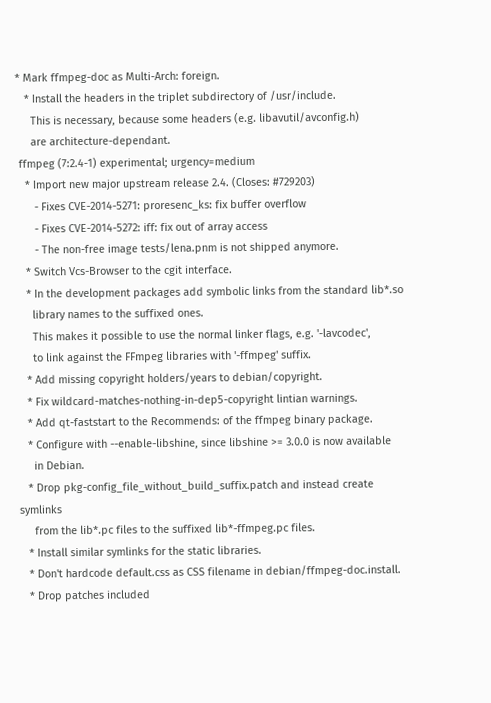* Mark ffmpeg-doc as Multi-Arch: foreign.
   * Install the headers in the triplet subdirectory of /usr/include.
     This is necessary, because some headers (e.g. libavutil/avconfig.h)
     are architecture-dependant.
 ffmpeg (7:2.4-1) experimental; urgency=medium
   * Import new major upstream release 2.4. (Closes: #729203)
      - Fixes CVE-2014-5271: proresenc_ks: fix buffer overflow
      - Fixes CVE-2014-5272: iff: fix out of array access
      - The non-free image tests/lena.pnm is not shipped anymore.
   * Switch Vcs-Browser to the cgit interface.
   * In the development packages add symbolic links from the standard lib*.so
     library names to the suffixed ones.
     This makes it possible to use the normal linker flags, e.g. '-lavcodec',
     to link against the FFmpeg libraries with '-ffmpeg' suffix.
   * Add missing copyright holders/years to debian/copyright.
   * Fix wildcard-matches-nothing-in-dep5-copyright lintian warnings.
   * Add qt-faststart to the Recommends: of the ffmpeg binary package.
   * Configure with --enable-libshine, since libshine >= 3.0.0 is now available
     in Debian.
   * Drop pkg-config_file_without_build_suffix.patch and instead create symlinks
     from the lib*.pc files to the suffixed lib*-ffmpeg.pc files.
   * Install similar symlinks for the static libraries.
   * Don't hardcode default.css as CSS filename in debian/ffmpeg-doc.install.
   * Drop patches included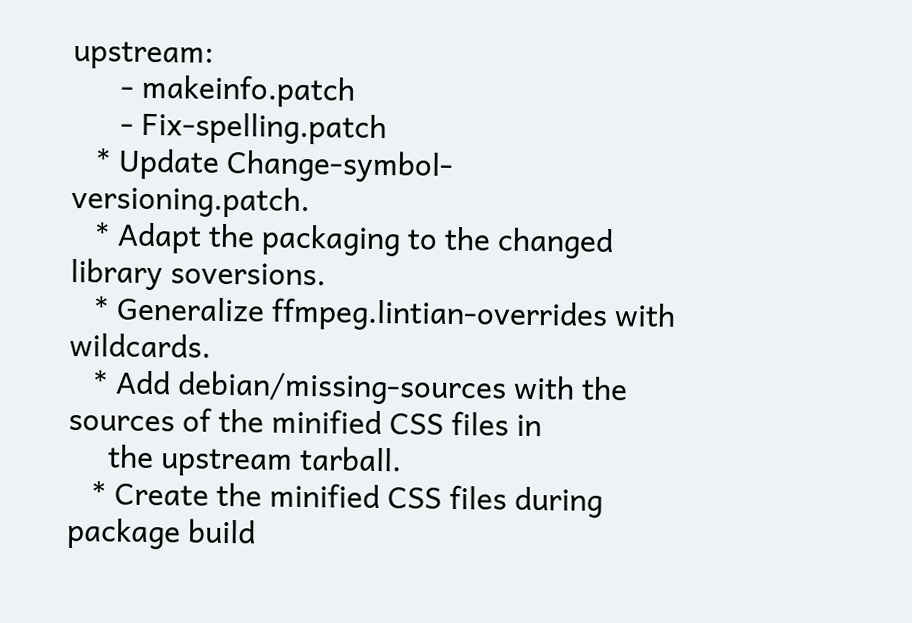upstream:
      - makeinfo.patch
      - Fix-spelling.patch
   * Update Change-symbol-versioning.patch.
   * Adapt the packaging to the changed library soversions.
   * Generalize ffmpeg.lintian-overrides with wildcards.
   * Add debian/missing-sources with the sources of the minified CSS files in
     the upstream tarball.
   * Create the minified CSS files during package build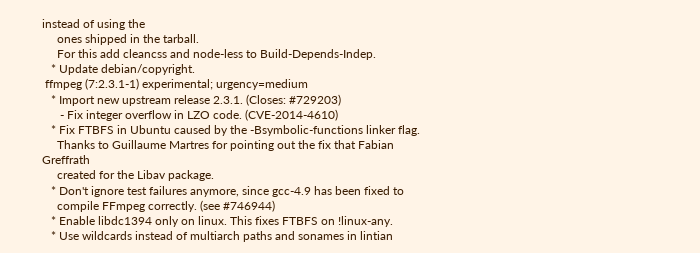instead of using the
     ones shipped in the tarball.
     For this add cleancss and node-less to Build-Depends-Indep.
   * Update debian/copyright.
 ffmpeg (7:2.3.1-1) experimental; urgency=medium
   * Import new upstream release 2.3.1. (Closes: #729203)
      - Fix integer overflow in LZO code. (CVE-2014-4610)
   * Fix FTBFS in Ubuntu caused by the -Bsymbolic-functions linker flag.
     Thanks to Guillaume Martres for pointing out the fix that Fabian Greffrath
     created for the Libav package.
   * Don't ignore test failures anymore, since gcc-4.9 has been fixed to
     compile FFmpeg correctly. (see #746944)
   * Enable libdc1394 only on linux. This fixes FTBFS on !linux-any.
   * Use wildcards instead of multiarch paths and sonames in lintian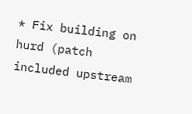* Fix building on hurd (patch included upstream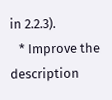in 2.2.3).
   * Improve the description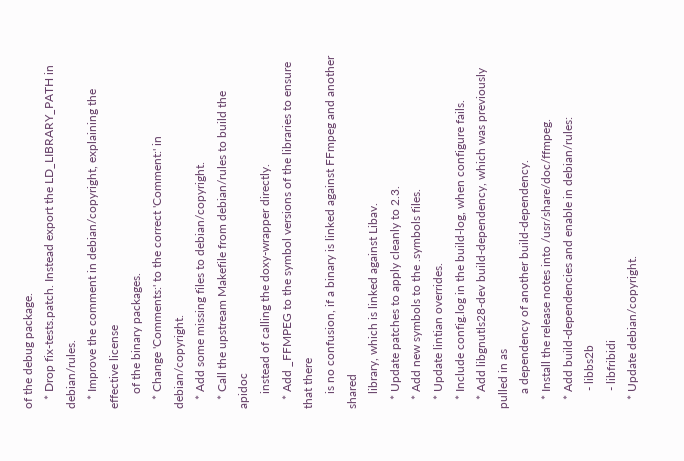of the debug package.
   * Drop fix-tests.patch. Instead export the LD_LIBRARY_PATH in debian/rules.
   * Improve the comment in debian/copyright, explaining the effective license
     of the binary packages.
   * Change 'Comments:' to the correct 'Comment:' in debian/copyright.
   * Add some missing files to debian/copyright.
   * Call the upstream Makefile from debian/rules to build the apidoc
     instead of calling the doxy-wrapper directly.
   * Add _FFMPEG to the symbol versions of the libraries to ensure that there
     is no confusion, if a binary is linked against FFmpeg and another shared
     library, which is linked against Libav.
   * Update patches to apply cleanly to 2.3.
   * Add new symbols to the .symbols files.
   * Update lintian overrides.
   * Include config.log in the build-log, when configure fails.
   * Add libgnutls28-dev build-dependency, which was previously pulled in as
     a dependency of another build-dependency.
   * Install the release notes into /usr/share/doc/ffmpeg.
   * Add build-dependencies and enable in debian/rules:
      - libbs2b
      - libfribidi
   * Update debian/copyright.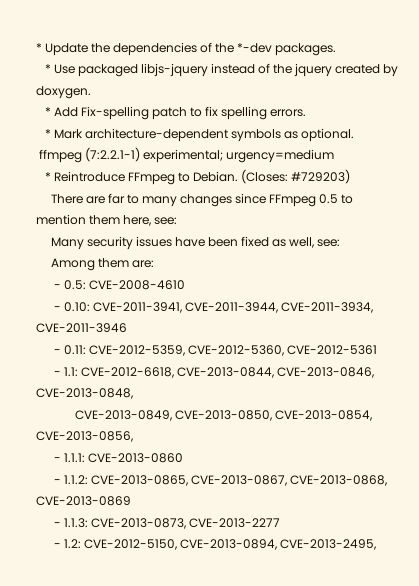* Update the dependencies of the *-dev packages.
   * Use packaged libjs-jquery instead of the jquery created by doxygen.
   * Add Fix-spelling patch to fix spelling errors.
   * Mark architecture-dependent symbols as optional.
 ffmpeg (7:2.2.1-1) experimental; urgency=medium
   * Reintroduce FFmpeg to Debian. (Closes: #729203)
     There are far to many changes since FFmpeg 0.5 to mention them here, see:
     Many security issues have been fixed as well, see:
     Among them are:
      - 0.5: CVE-2008-4610
      - 0.10: CVE-2011-3941, CVE-2011-3944, CVE-2011-3934, CVE-2011-3946
      - 0.11: CVE-2012-5359, CVE-2012-5360, CVE-2012-5361
      - 1.1: CVE-2012-6618, CVE-2013-0844, CVE-2013-0846, CVE-2013-0848,
             CVE-2013-0849, CVE-2013-0850, CVE-2013-0854, CVE-2013-0856,
      - 1.1.1: CVE-2013-0860
      - 1.1.2: CVE-2013-0865, CVE-2013-0867, CVE-2013-0868, CVE-2013-0869
      - 1.1.3: CVE-2013-0873, CVE-2013-2277
      - 1.2: CVE-2012-5150, CVE-2013-0894, CVE-2013-2495,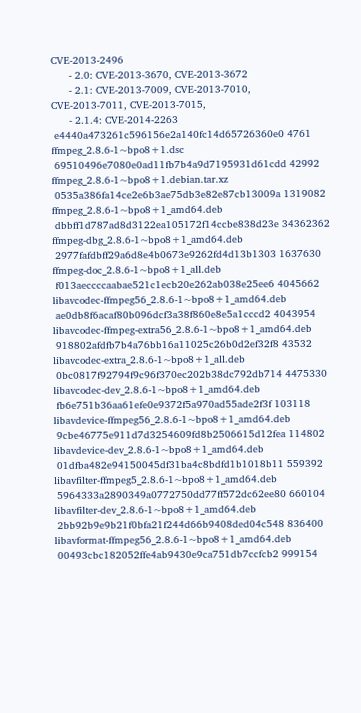CVE-2013-2496
      - 2.0: CVE-2013-3670, CVE-2013-3672
      - 2.1: CVE-2013-7009, CVE-2013-7010, CVE-2013-7011, CVE-2013-7015,
      - 2.1.4: CVE-2014-2263
 e4440a473261c596156e2a140fc14d65726360e0 4761 ffmpeg_2.8.6-1~bpo8+1.dsc
 69510496e7080e0ad11fb7b4a9d7195931d61cdd 42992 ffmpeg_2.8.6-1~bpo8+1.debian.tar.xz
 0535a386fa14ce2e6b3ae75db3e82e87cb13009a 1319082 ffmpeg_2.8.6-1~bpo8+1_amd64.deb
 dbbff1d787ad8d3122ea105172f14ccbe838d23e 34362362 ffmpeg-dbg_2.8.6-1~bpo8+1_amd64.deb
 2977fafdbff29a6d8e4b0673e9262fd4d13b1303 1637630 ffmpeg-doc_2.8.6-1~bpo8+1_all.deb
 f013aeccccaabae521c1ecb20e262ab038e25ee6 4045662 libavcodec-ffmpeg56_2.8.6-1~bpo8+1_amd64.deb
 ae0db8f6acaf80b096dcf3a38f860e8e5a1cccd2 4043954 libavcodec-ffmpeg-extra56_2.8.6-1~bpo8+1_amd64.deb
 918802afdfb7b4a76bb16a11025c26b0d2ef32f8 43532 libavcodec-extra_2.8.6-1~bpo8+1_all.deb
 0bc0817f92794f9c96f370ec202b38dc792db714 4475330 libavcodec-dev_2.8.6-1~bpo8+1_amd64.deb
 fb6e751b36aa61efe0e9372f5a970ad55ade2f3f 103118 libavdevice-ffmpeg56_2.8.6-1~bpo8+1_amd64.deb
 9cbe46775e911d7d3254609fd8b2506615d12fea 114802 libavdevice-dev_2.8.6-1~bpo8+1_amd64.deb
 01dfba482e94150045df31ba4c8bdfd1b1018b11 559392 libavfilter-ffmpeg5_2.8.6-1~bpo8+1_amd64.deb
 5964333a2890349a0772750dd77ff572dc62ee80 660104 libavfilter-dev_2.8.6-1~bpo8+1_amd64.deb
 2bb92b9e9b21f0bfa21f244d66b9408ded04c548 836400 libavformat-ffmpeg56_2.8.6-1~bpo8+1_amd64.deb
 00493cbc182052ffe4ab9430e9ca751db7ccfcb2 999154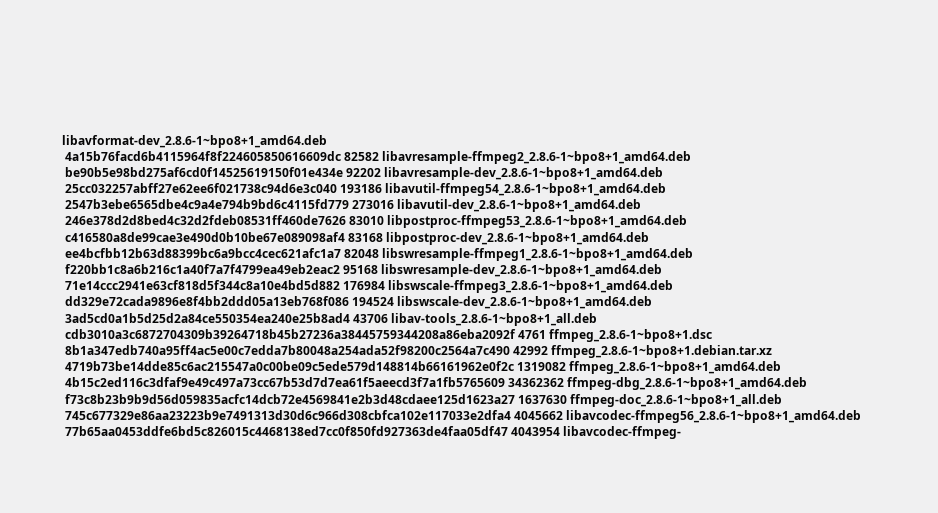libavformat-dev_2.8.6-1~bpo8+1_amd64.deb
 4a15b76facd6b4115964f8f224605850616609dc 82582 libavresample-ffmpeg2_2.8.6-1~bpo8+1_amd64.deb
 be90b5e98bd275af6cd0f14525619150f01e434e 92202 libavresample-dev_2.8.6-1~bpo8+1_amd64.deb
 25cc032257abff27e62ee6f021738c94d6e3c040 193186 libavutil-ffmpeg54_2.8.6-1~bpo8+1_amd64.deb
 2547b3ebe6565dbe4c9a4e794b9bd6c4115fd779 273016 libavutil-dev_2.8.6-1~bpo8+1_amd64.deb
 246e378d2d8bed4c32d2fdeb08531ff460de7626 83010 libpostproc-ffmpeg53_2.8.6-1~bpo8+1_amd64.deb
 c416580a8de99cae3e490d0b10be67e089098af4 83168 libpostproc-dev_2.8.6-1~bpo8+1_amd64.deb
 ee4bcfbb12b63d88399bc6a9bcc4cec621afc1a7 82048 libswresample-ffmpeg1_2.8.6-1~bpo8+1_amd64.deb
 f220bb1c8a6b216c1a40f7a7f4799ea49eb2eac2 95168 libswresample-dev_2.8.6-1~bpo8+1_amd64.deb
 71e14ccc2941e63cf818d5f344c8a10e4bd5d882 176984 libswscale-ffmpeg3_2.8.6-1~bpo8+1_amd64.deb
 dd329e72cada9896e8f4bb2ddd05a13eb768f086 194524 libswscale-dev_2.8.6-1~bpo8+1_amd64.deb
 3ad5cd0a1b5d25d2a84ce550354ea240e25b8ad4 43706 libav-tools_2.8.6-1~bpo8+1_all.deb
 cdb3010a3c6872704309b39264718b45b27236a38445759344208a86eba2092f 4761 ffmpeg_2.8.6-1~bpo8+1.dsc
 8b1a347edb740a95ff4ac5e00c7edda7b80048a254ada52f98200c2564a7c490 42992 ffmpeg_2.8.6-1~bpo8+1.debian.tar.xz
 4719b73be14dde85c6ac215547a0c00be09c5ede579d148814b66161962e0f2c 1319082 ffmpeg_2.8.6-1~bpo8+1_amd64.deb
 4b15c2ed116c3dfaf9e49c497a73cc67b53d7d7ea61f5aeecd3f7a1fb5765609 34362362 ffmpeg-dbg_2.8.6-1~bpo8+1_amd64.deb
 f73c8b23b9b9d56d059835acfc14dcb72e4569841e2b3d48cdaee125d1623a27 1637630 ffmpeg-doc_2.8.6-1~bpo8+1_all.deb
 745c677329e86aa23223b9e7491313d30d6c966d308cbfca102e117033e2dfa4 4045662 libavcodec-ffmpeg56_2.8.6-1~bpo8+1_amd64.deb
 77b65aa0453ddfe6bd5c826015c4468138ed7cc0f850fd927363de4faa05df47 4043954 libavcodec-ffmpeg-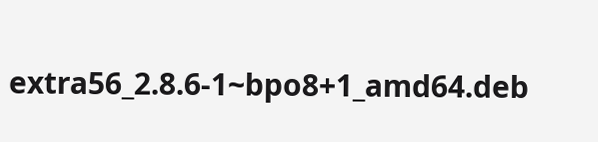extra56_2.8.6-1~bpo8+1_amd64.deb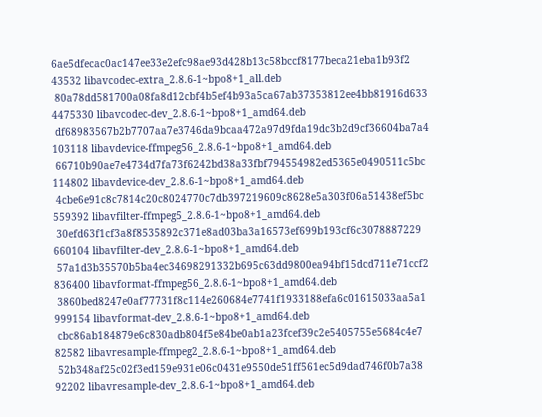6ae5dfecac0ac147ee33e2efc98ae93d428b13c58bccf8177beca21eba1b93f2 43532 libavcodec-extra_2.8.6-1~bpo8+1_all.deb
 80a78dd581700a08fa8d12cbf4b5ef4b93a5ca67ab37353812ee4bb81916d633 4475330 libavcodec-dev_2.8.6-1~bpo8+1_amd64.deb
 df68983567b2b7707aa7e3746da9bcaa472a97d9fda19dc3b2d9cf36604ba7a4 103118 libavdevice-ffmpeg56_2.8.6-1~bpo8+1_amd64.deb
 66710b90ae7e4734d7fa73f6242bd38a33fbf794554982ed5365e0490511c5bc 114802 libavdevice-dev_2.8.6-1~bpo8+1_amd64.deb
 4cbe6e91c8c7814c20c8024770c7db397219609c8628e5a303f06a51438ef5bc 559392 libavfilter-ffmpeg5_2.8.6-1~bpo8+1_amd64.deb
 30efd63f1cf3a8f8535892c371e8ad03ba3a16573ef699b193cf6c3078887229 660104 libavfilter-dev_2.8.6-1~bpo8+1_amd64.deb
 57a1d3b35570b5ba4ec34698291332b695c63dd9800ea94bf15dcd711e71ccf2 836400 libavformat-ffmpeg56_2.8.6-1~bpo8+1_amd64.deb
 3860bed8247e0af77731f8c114e260684e7741f1933188efa6c01615033aa5a1 999154 libavformat-dev_2.8.6-1~bpo8+1_amd64.deb
 cbc86ab184879e6c830adb804f5e84be0ab1a23fcef39c2e5405755e5684c4e7 82582 libavresample-ffmpeg2_2.8.6-1~bpo8+1_amd64.deb
 52b348af25c02f3ed159e931e06c0431e9550de51ff561ec5d9dad746f0b7a38 92202 libavresample-dev_2.8.6-1~bpo8+1_amd64.deb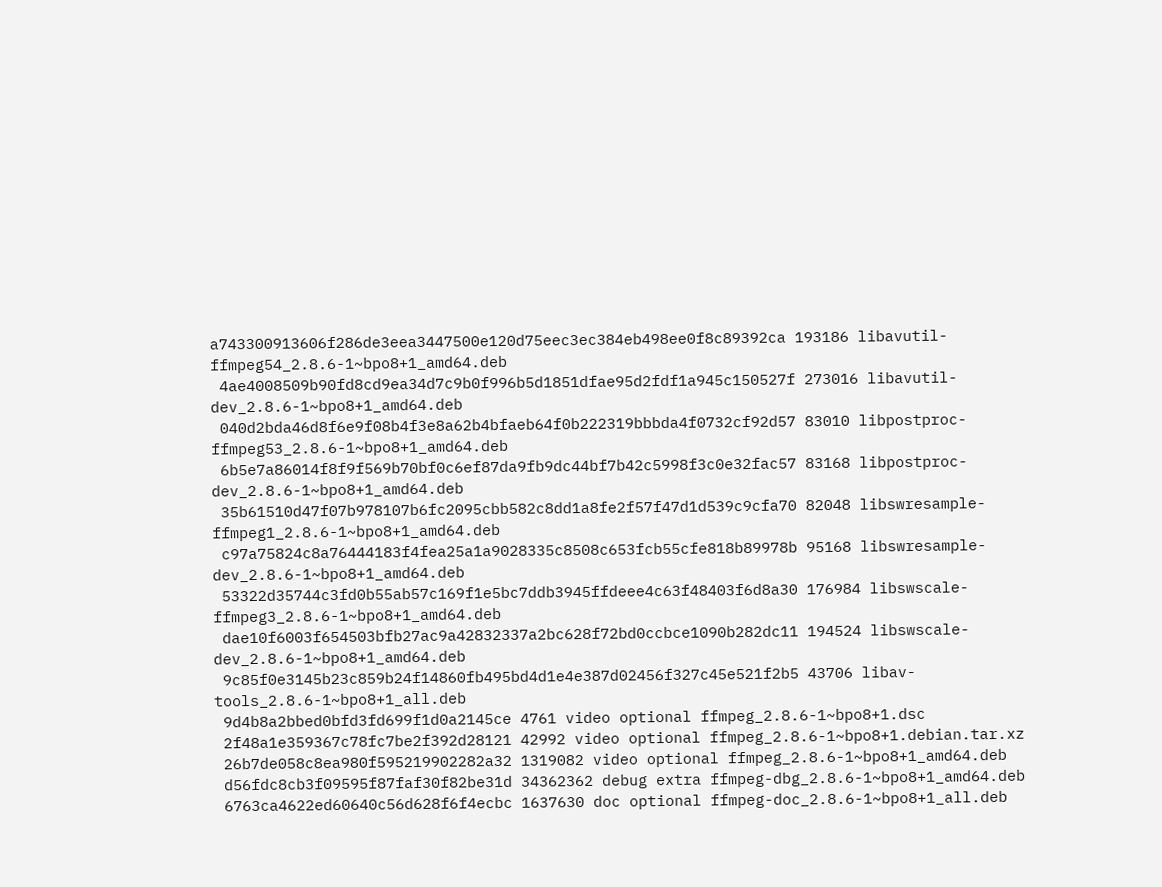a743300913606f286de3eea3447500e120d75eec3ec384eb498ee0f8c89392ca 193186 libavutil-ffmpeg54_2.8.6-1~bpo8+1_amd64.deb
 4ae4008509b90fd8cd9ea34d7c9b0f996b5d1851dfae95d2fdf1a945c150527f 273016 libavutil-dev_2.8.6-1~bpo8+1_amd64.deb
 040d2bda46d8f6e9f08b4f3e8a62b4bfaeb64f0b222319bbbda4f0732cf92d57 83010 libpostproc-ffmpeg53_2.8.6-1~bpo8+1_amd64.deb
 6b5e7a86014f8f9f569b70bf0c6ef87da9fb9dc44bf7b42c5998f3c0e32fac57 83168 libpostproc-dev_2.8.6-1~bpo8+1_amd64.deb
 35b61510d47f07b978107b6fc2095cbb582c8dd1a8fe2f57f47d1d539c9cfa70 82048 libswresample-ffmpeg1_2.8.6-1~bpo8+1_amd64.deb
 c97a75824c8a76444183f4fea25a1a9028335c8508c653fcb55cfe818b89978b 95168 libswresample-dev_2.8.6-1~bpo8+1_amd64.deb
 53322d35744c3fd0b55ab57c169f1e5bc7ddb3945ffdeee4c63f48403f6d8a30 176984 libswscale-ffmpeg3_2.8.6-1~bpo8+1_amd64.deb
 dae10f6003f654503bfb27ac9a42832337a2bc628f72bd0ccbce1090b282dc11 194524 libswscale-dev_2.8.6-1~bpo8+1_amd64.deb
 9c85f0e3145b23c859b24f14860fb495bd4d1e4e387d02456f327c45e521f2b5 43706 libav-tools_2.8.6-1~bpo8+1_all.deb
 9d4b8a2bbed0bfd3fd699f1d0a2145ce 4761 video optional ffmpeg_2.8.6-1~bpo8+1.dsc
 2f48a1e359367c78fc7be2f392d28121 42992 video optional ffmpeg_2.8.6-1~bpo8+1.debian.tar.xz
 26b7de058c8ea980f595219902282a32 1319082 video optional ffmpeg_2.8.6-1~bpo8+1_amd64.deb
 d56fdc8cb3f09595f87faf30f82be31d 34362362 debug extra ffmpeg-dbg_2.8.6-1~bpo8+1_amd64.deb
 6763ca4622ed60640c56d628f6f4ecbc 1637630 doc optional ffmpeg-doc_2.8.6-1~bpo8+1_all.deb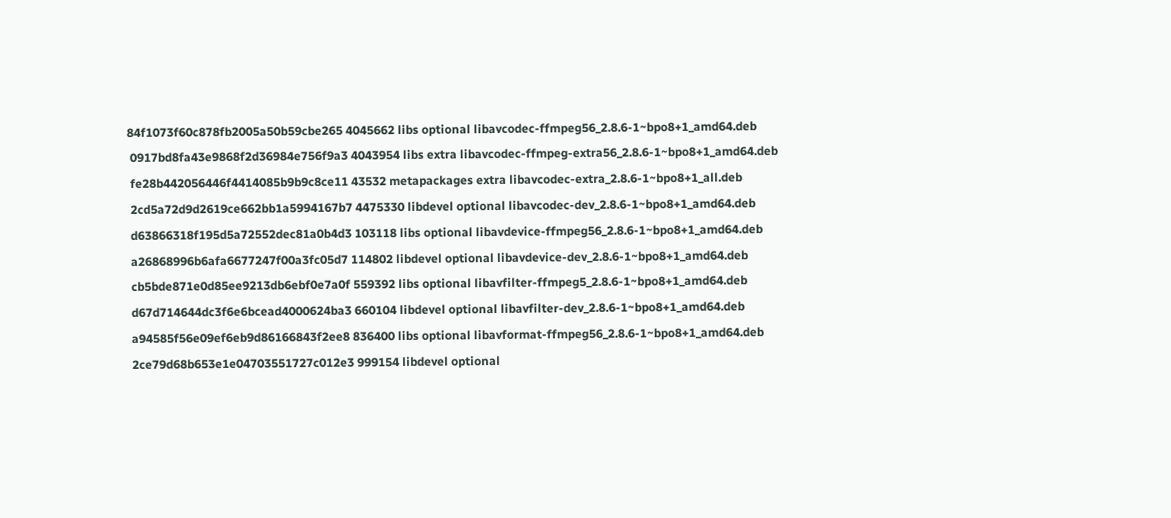84f1073f60c878fb2005a50b59cbe265 4045662 libs optional libavcodec-ffmpeg56_2.8.6-1~bpo8+1_amd64.deb
 0917bd8fa43e9868f2d36984e756f9a3 4043954 libs extra libavcodec-ffmpeg-extra56_2.8.6-1~bpo8+1_amd64.deb
 fe28b442056446f4414085b9b9c8ce11 43532 metapackages extra libavcodec-extra_2.8.6-1~bpo8+1_all.deb
 2cd5a72d9d2619ce662bb1a5994167b7 4475330 libdevel optional libavcodec-dev_2.8.6-1~bpo8+1_amd64.deb
 d63866318f195d5a72552dec81a0b4d3 103118 libs optional libavdevice-ffmpeg56_2.8.6-1~bpo8+1_amd64.deb
 a26868996b6afa6677247f00a3fc05d7 114802 libdevel optional libavdevice-dev_2.8.6-1~bpo8+1_amd64.deb
 cb5bde871e0d85ee9213db6ebf0e7a0f 559392 libs optional libavfilter-ffmpeg5_2.8.6-1~bpo8+1_amd64.deb
 d67d714644dc3f6e6bcead4000624ba3 660104 libdevel optional libavfilter-dev_2.8.6-1~bpo8+1_amd64.deb
 a94585f56e09ef6eb9d86166843f2ee8 836400 libs optional libavformat-ffmpeg56_2.8.6-1~bpo8+1_amd64.deb
 2ce79d68b653e1e04703551727c012e3 999154 libdevel optional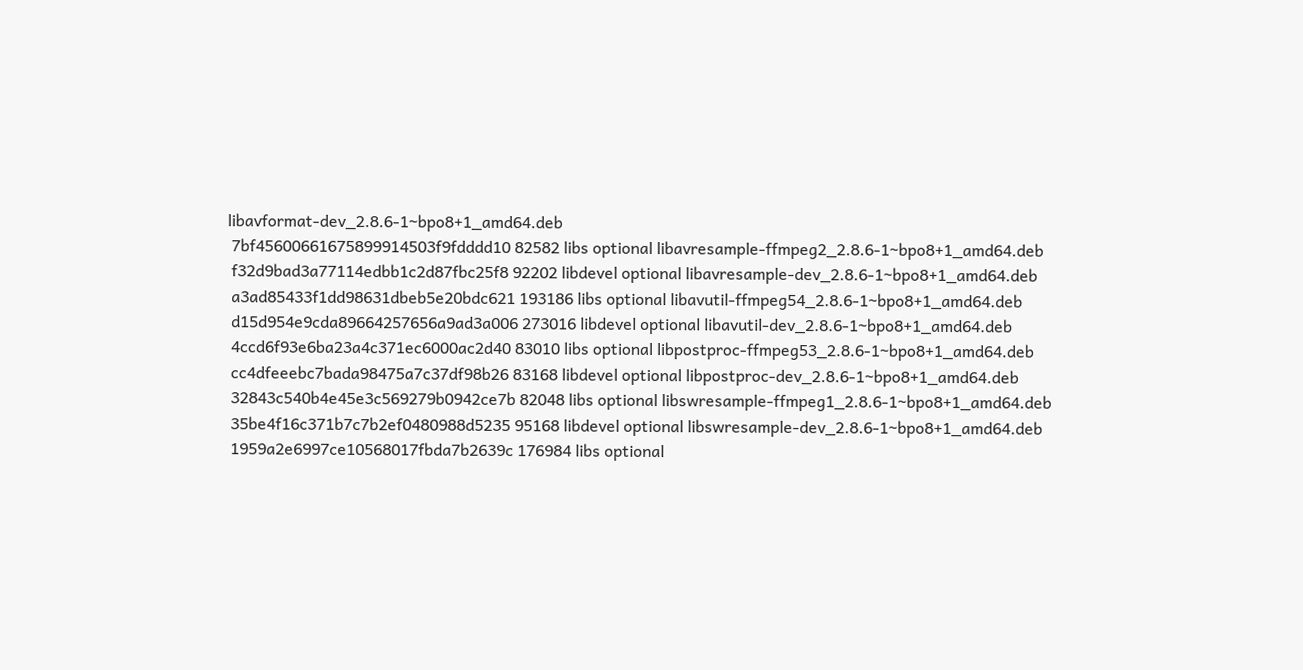libavformat-dev_2.8.6-1~bpo8+1_amd64.deb
 7bf45600661675899914503f9fdddd10 82582 libs optional libavresample-ffmpeg2_2.8.6-1~bpo8+1_amd64.deb
 f32d9bad3a77114edbb1c2d87fbc25f8 92202 libdevel optional libavresample-dev_2.8.6-1~bpo8+1_amd64.deb
 a3ad85433f1dd98631dbeb5e20bdc621 193186 libs optional libavutil-ffmpeg54_2.8.6-1~bpo8+1_amd64.deb
 d15d954e9cda89664257656a9ad3a006 273016 libdevel optional libavutil-dev_2.8.6-1~bpo8+1_amd64.deb
 4ccd6f93e6ba23a4c371ec6000ac2d40 83010 libs optional libpostproc-ffmpeg53_2.8.6-1~bpo8+1_amd64.deb
 cc4dfeeebc7bada98475a7c37df98b26 83168 libdevel optional libpostproc-dev_2.8.6-1~bpo8+1_amd64.deb
 32843c540b4e45e3c569279b0942ce7b 82048 libs optional libswresample-ffmpeg1_2.8.6-1~bpo8+1_amd64.deb
 35be4f16c371b7c7b2ef0480988d5235 95168 libdevel optional libswresample-dev_2.8.6-1~bpo8+1_amd64.deb
 1959a2e6997ce10568017fbda7b2639c 176984 libs optional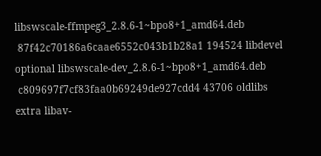libswscale-ffmpeg3_2.8.6-1~bpo8+1_amd64.deb
 87f42c70186a6caae6552c043b1b28a1 194524 libdevel optional libswscale-dev_2.8.6-1~bpo8+1_amd64.deb
 c809697f7cf83faa0b69249de927cdd4 43706 oldlibs extra libav-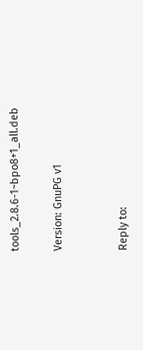tools_2.8.6-1~bpo8+1_all.deb

Version: GnuPG v1


Reply to: